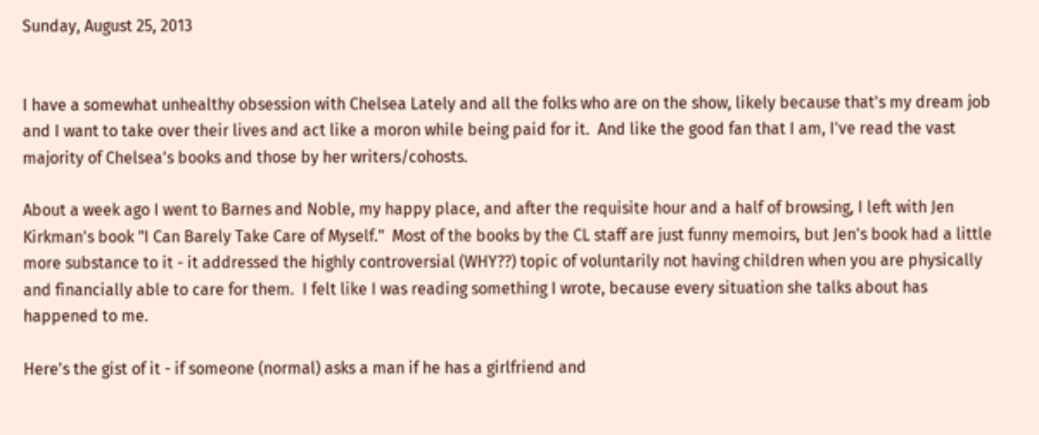Sunday, August 25, 2013


I have a somewhat unhealthy obsession with Chelsea Lately and all the folks who are on the show, likely because that's my dream job and I want to take over their lives and act like a moron while being paid for it.  And like the good fan that I am, I've read the vast majority of Chelsea's books and those by her writers/cohosts.

About a week ago I went to Barnes and Noble, my happy place, and after the requisite hour and a half of browsing, I left with Jen Kirkman's book "I Can Barely Take Care of Myself."  Most of the books by the CL staff are just funny memoirs, but Jen's book had a little more substance to it - it addressed the highly controversial (WHY??) topic of voluntarily not having children when you are physically and financially able to care for them.  I felt like I was reading something I wrote, because every situation she talks about has happened to me.

Here's the gist of it - if someone (normal) asks a man if he has a girlfriend and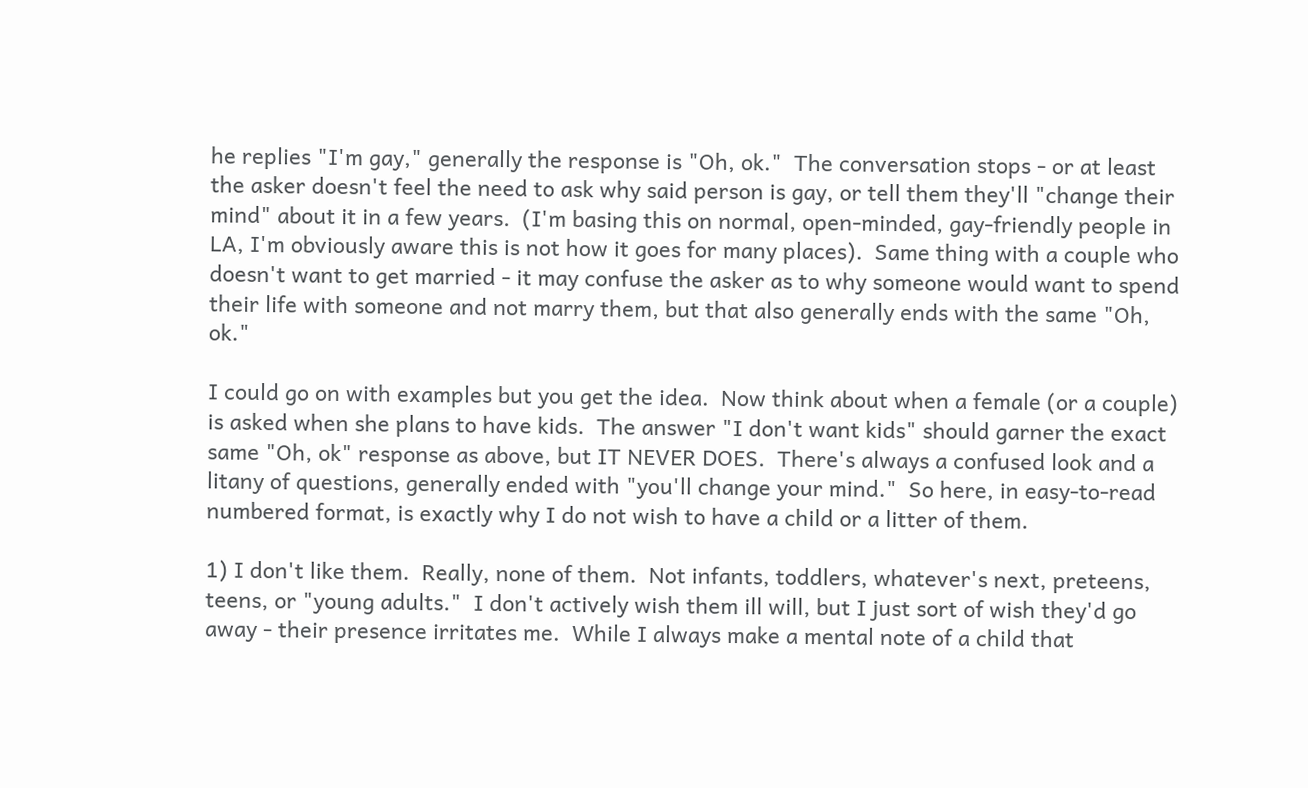he replies "I'm gay," generally the response is "Oh, ok."  The conversation stops - or at least the asker doesn't feel the need to ask why said person is gay, or tell them they'll "change their mind" about it in a few years.  (I'm basing this on normal, open-minded, gay-friendly people in LA, I'm obviously aware this is not how it goes for many places).  Same thing with a couple who doesn't want to get married - it may confuse the asker as to why someone would want to spend their life with someone and not marry them, but that also generally ends with the same "Oh, ok."

I could go on with examples but you get the idea.  Now think about when a female (or a couple) is asked when she plans to have kids.  The answer "I don't want kids" should garner the exact same "Oh, ok" response as above, but IT NEVER DOES.  There's always a confused look and a litany of questions, generally ended with "you'll change your mind."  So here, in easy-to-read numbered format, is exactly why I do not wish to have a child or a litter of them.

1) I don't like them.  Really, none of them.  Not infants, toddlers, whatever's next, preteens, teens, or "young adults."  I don't actively wish them ill will, but I just sort of wish they'd go away - their presence irritates me.  While I always make a mental note of a child that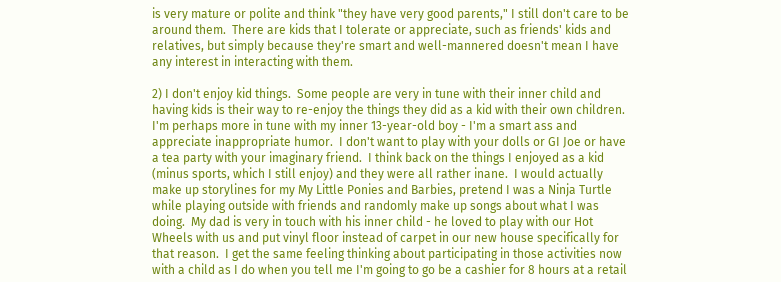is very mature or polite and think "they have very good parents," I still don't care to be around them.  There are kids that I tolerate or appreciate, such as friends' kids and relatives, but simply because they're smart and well-mannered doesn't mean I have any interest in interacting with them.

2) I don't enjoy kid things.  Some people are very in tune with their inner child and having kids is their way to re-enjoy the things they did as a kid with their own children.  I'm perhaps more in tune with my inner 13-year-old boy - I'm a smart ass and appreciate inappropriate humor.  I don't want to play with your dolls or GI Joe or have a tea party with your imaginary friend.  I think back on the things I enjoyed as a kid (minus sports, which I still enjoy) and they were all rather inane.  I would actually make up storylines for my My Little Ponies and Barbies, pretend I was a Ninja Turtle while playing outside with friends and randomly make up songs about what I was doing.  My dad is very in touch with his inner child - he loved to play with our Hot Wheels with us and put vinyl floor instead of carpet in our new house specifically for that reason.  I get the same feeling thinking about participating in those activities now with a child as I do when you tell me I'm going to go be a cashier for 8 hours at a retail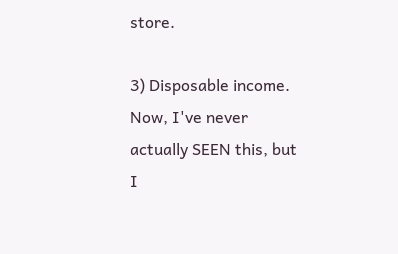store.

3) Disposable income.  Now, I've never actually SEEN this, but I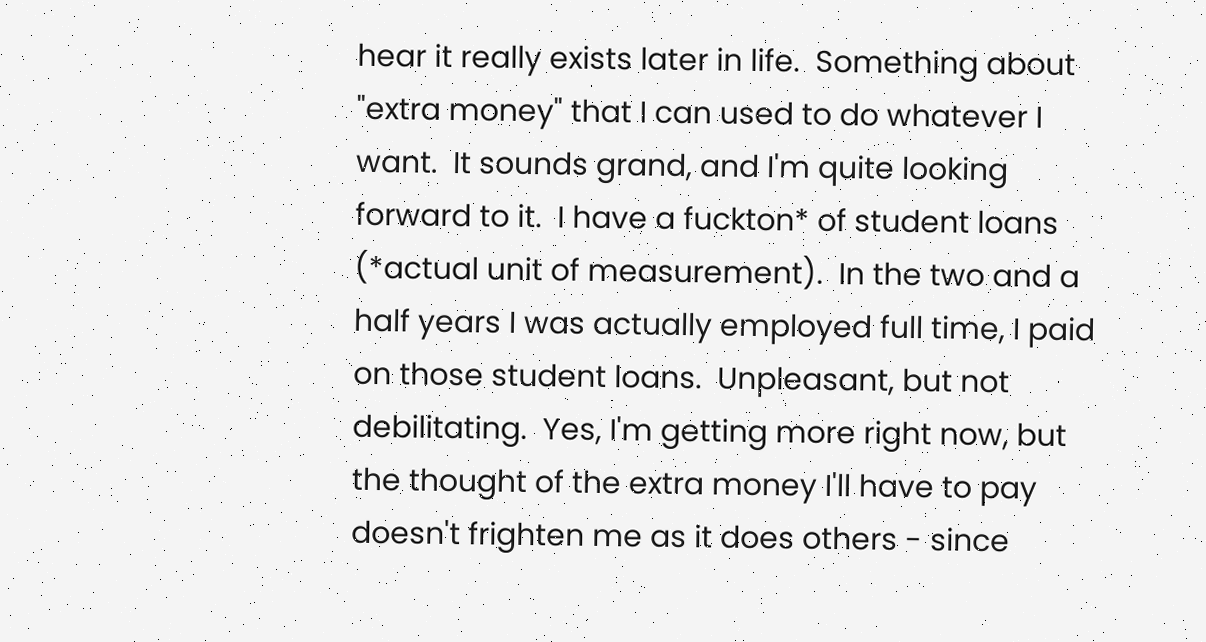hear it really exists later in life.  Something about "extra money" that I can used to do whatever I want.  It sounds grand, and I'm quite looking forward to it.  I have a fuckton* of student loans (*actual unit of measurement).  In the two and a half years I was actually employed full time, I paid on those student loans.  Unpleasant, but not debilitating.  Yes, I'm getting more right now, but the thought of the extra money I'll have to pay doesn't frighten me as it does others - since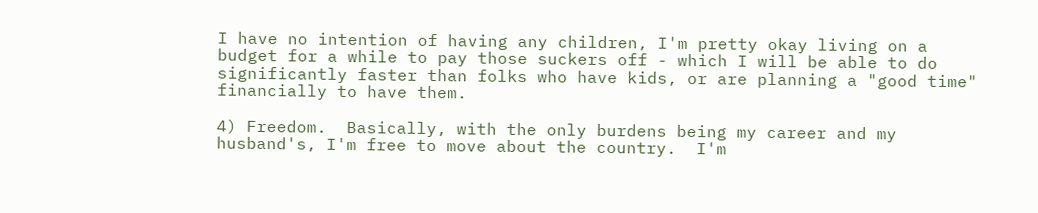I have no intention of having any children, I'm pretty okay living on a budget for a while to pay those suckers off - which I will be able to do significantly faster than folks who have kids, or are planning a "good time" financially to have them.

4) Freedom.  Basically, with the only burdens being my career and my husband's, I'm free to move about the country.  I'm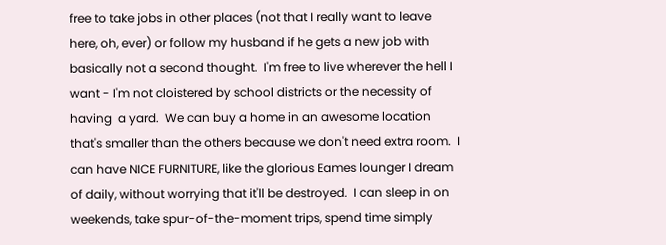free to take jobs in other places (not that I really want to leave here, oh, ever) or follow my husband if he gets a new job with basically not a second thought.  I'm free to live wherever the hell I want - I'm not cloistered by school districts or the necessity of having  a yard.  We can buy a home in an awesome location that's smaller than the others because we don't need extra room.  I can have NICE FURNITURE, like the glorious Eames lounger I dream of daily, without worrying that it'll be destroyed.  I can sleep in on weekends, take spur-of-the-moment trips, spend time simply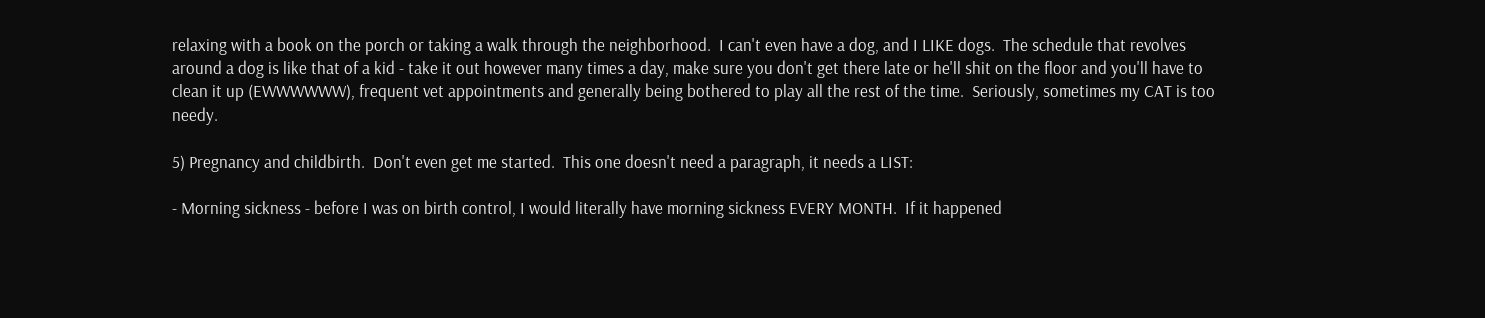relaxing with a book on the porch or taking a walk through the neighborhood.  I can't even have a dog, and I LIKE dogs.  The schedule that revolves around a dog is like that of a kid - take it out however many times a day, make sure you don't get there late or he'll shit on the floor and you'll have to clean it up (EWWWWWW), frequent vet appointments and generally being bothered to play all the rest of the time.  Seriously, sometimes my CAT is too needy.

5) Pregnancy and childbirth.  Don't even get me started.  This one doesn't need a paragraph, it needs a LIST:

- Morning sickness - before I was on birth control, I would literally have morning sickness EVERY MONTH.  If it happened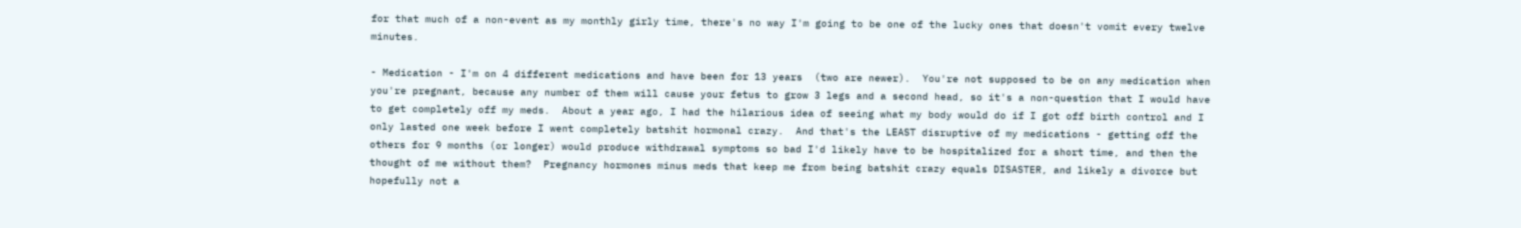for that much of a non-event as my monthly girly time, there's no way I'm going to be one of the lucky ones that doesn't vomit every twelve minutes.

- Medication - I'm on 4 different medications and have been for 13 years  (two are newer).  You're not supposed to be on any medication when you're pregnant, because any number of them will cause your fetus to grow 3 legs and a second head, so it's a non-question that I would have to get completely off my meds.  About a year ago, I had the hilarious idea of seeing what my body would do if I got off birth control and I only lasted one week before I went completely batshit hormonal crazy.  And that's the LEAST disruptive of my medications - getting off the others for 9 months (or longer) would produce withdrawal symptoms so bad I'd likely have to be hospitalized for a short time, and then the thought of me without them?  Pregnancy hormones minus meds that keep me from being batshit crazy equals DISASTER, and likely a divorce but hopefully not a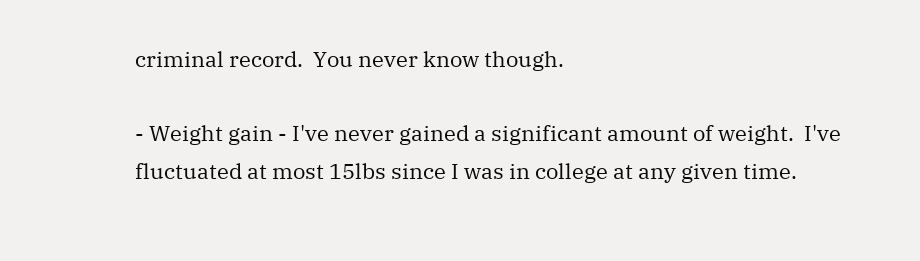criminal record.  You never know though.

- Weight gain - I've never gained a significant amount of weight.  I've fluctuated at most 15lbs since I was in college at any given time.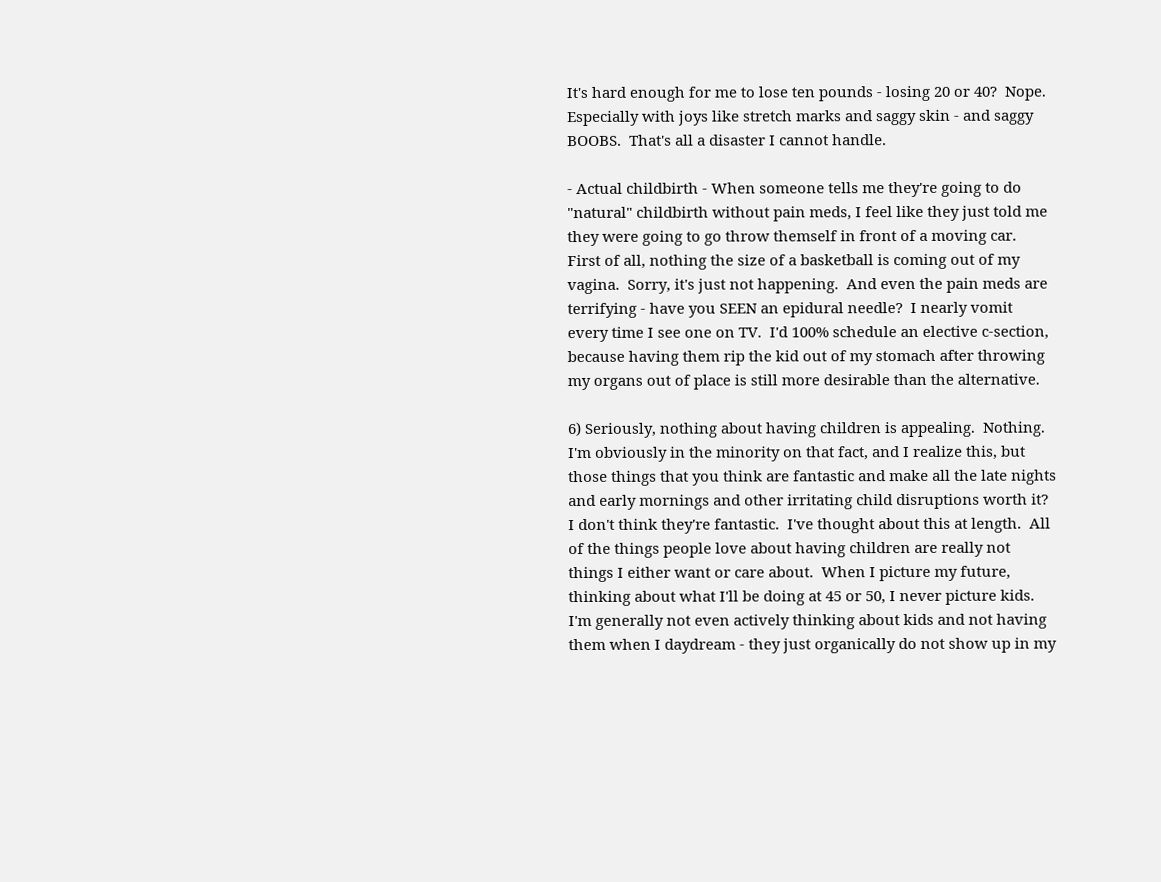It's hard enough for me to lose ten pounds - losing 20 or 40?  Nope.  Especially with joys like stretch marks and saggy skin - and saggy BOOBS.  That's all a disaster I cannot handle.

- Actual childbirth - When someone tells me they're going to do "natural" childbirth without pain meds, I feel like they just told me they were going to go throw themself in front of a moving car.  First of all, nothing the size of a basketball is coming out of my vagina.  Sorry, it's just not happening.  And even the pain meds are terrifying - have you SEEN an epidural needle?  I nearly vomit every time I see one on TV.  I'd 100% schedule an elective c-section, because having them rip the kid out of my stomach after throwing my organs out of place is still more desirable than the alternative.

6) Seriously, nothing about having children is appealing.  Nothing.  I'm obviously in the minority on that fact, and I realize this, but those things that you think are fantastic and make all the late nights and early mornings and other irritating child disruptions worth it?  I don't think they're fantastic.  I've thought about this at length.  All of the things people love about having children are really not things I either want or care about.  When I picture my future, thinking about what I'll be doing at 45 or 50, I never picture kids.  I'm generally not even actively thinking about kids and not having them when I daydream - they just organically do not show up in my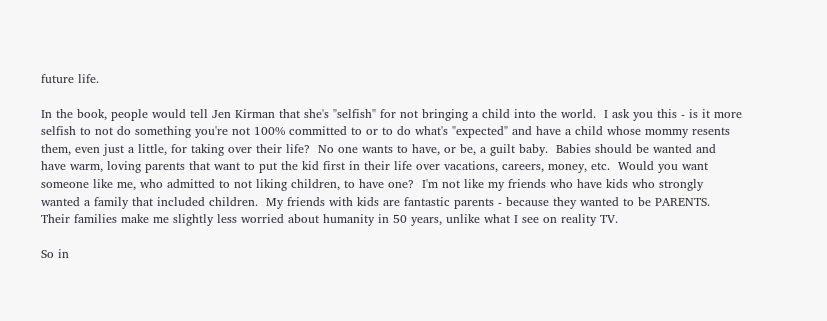future life.

In the book, people would tell Jen Kirman that she's "selfish" for not bringing a child into the world.  I ask you this - is it more selfish to not do something you're not 100% committed to or to do what's "expected" and have a child whose mommy resents them, even just a little, for taking over their life?  No one wants to have, or be, a guilt baby.  Babies should be wanted and have warm, loving parents that want to put the kid first in their life over vacations, careers, money, etc.  Would you want someone like me, who admitted to not liking children, to have one?  I'm not like my friends who have kids who strongly wanted a family that included children.  My friends with kids are fantastic parents - because they wanted to be PARENTS.  Their families make me slightly less worried about humanity in 50 years, unlike what I see on reality TV.

So in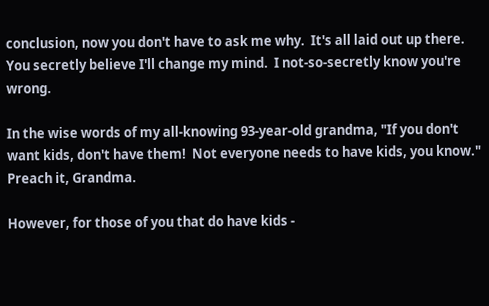conclusion, now you don't have to ask me why.  It's all laid out up there.  You secretly believe I'll change my mind.  I not-so-secretly know you're wrong.

In the wise words of my all-knowing 93-year-old grandma, "If you don't want kids, don't have them!  Not everyone needs to have kids, you know."  Preach it, Grandma.

However, for those of you that do have kids -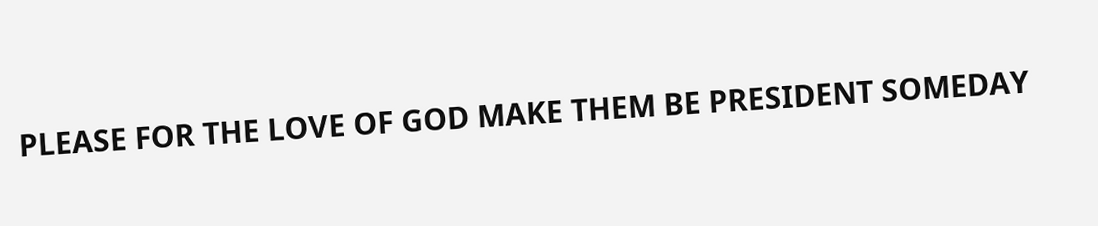PLEASE FOR THE LOVE OF GOD MAKE THEM BE PRESIDENT SOMEDAY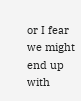or I fear we might end up with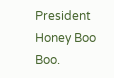President Honey Boo Boo.